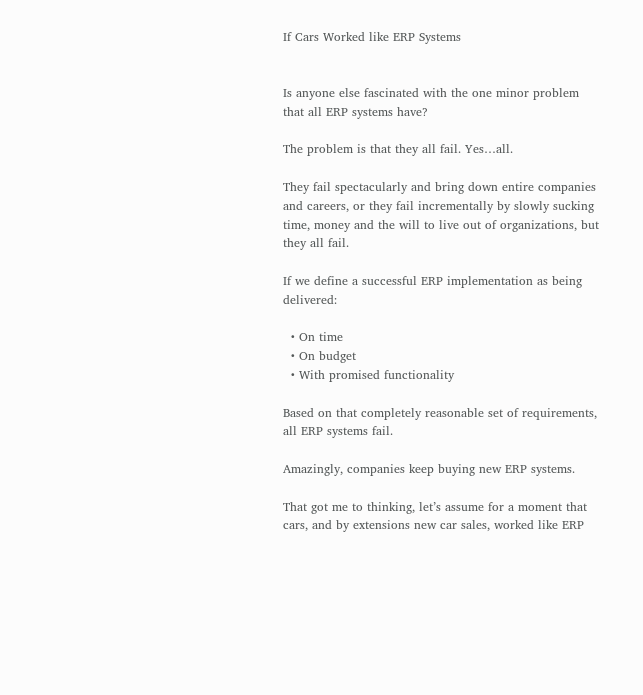If Cars Worked like ERP Systems


Is anyone else fascinated with the one minor problem that all ERP systems have?

The problem is that they all fail. Yes…all.

They fail spectacularly and bring down entire companies and careers, or they fail incrementally by slowly sucking time, money and the will to live out of organizations, but they all fail.

If we define a successful ERP implementation as being delivered:

  • On time
  • On budget
  • With promised functionality

Based on that completely reasonable set of requirements, all ERP systems fail.

Amazingly, companies keep buying new ERP systems.

That got me to thinking, let’s assume for a moment that cars, and by extensions new car sales, worked like ERP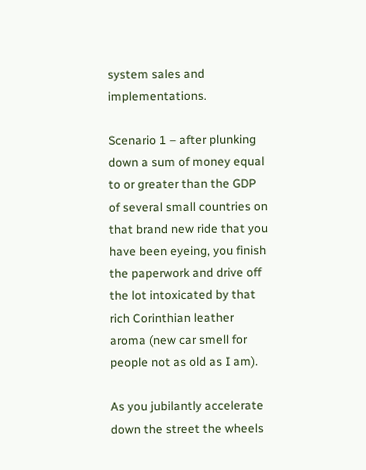system sales and implementations.

Scenario 1 – after plunking down a sum of money equal to or greater than the GDP of several small countries on that brand new ride that you have been eyeing, you finish the paperwork and drive off the lot intoxicated by that rich Corinthian leather aroma (new car smell for people not as old as I am).

As you jubilantly accelerate down the street the wheels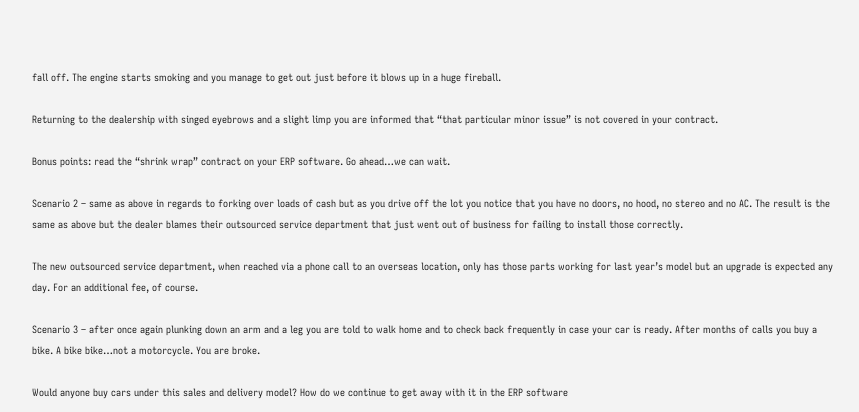fall off. The engine starts smoking and you manage to get out just before it blows up in a huge fireball.

Returning to the dealership with singed eyebrows and a slight limp you are informed that “that particular minor issue” is not covered in your contract.

Bonus points: read the “shrink wrap” contract on your ERP software. Go ahead…we can wait.

Scenario 2 – same as above in regards to forking over loads of cash but as you drive off the lot you notice that you have no doors, no hood, no stereo and no AC. The result is the same as above but the dealer blames their outsourced service department that just went out of business for failing to install those correctly.

The new outsourced service department, when reached via a phone call to an overseas location, only has those parts working for last year’s model but an upgrade is expected any day. For an additional fee, of course.

Scenario 3 – after once again plunking down an arm and a leg you are told to walk home and to check back frequently in case your car is ready. After months of calls you buy a bike. A bike bike…not a motorcycle. You are broke.

Would anyone buy cars under this sales and delivery model? How do we continue to get away with it in the ERP software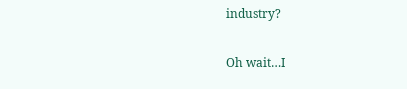industry?

Oh wait…I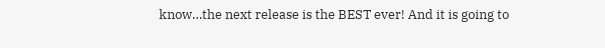know…the next release is the BEST ever! And it is going to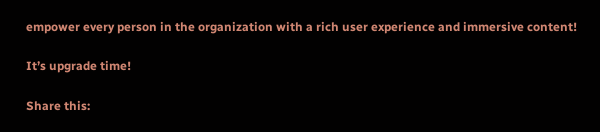empower every person in the organization with a rich user experience and immersive content!

It’s upgrade time!

Share this: